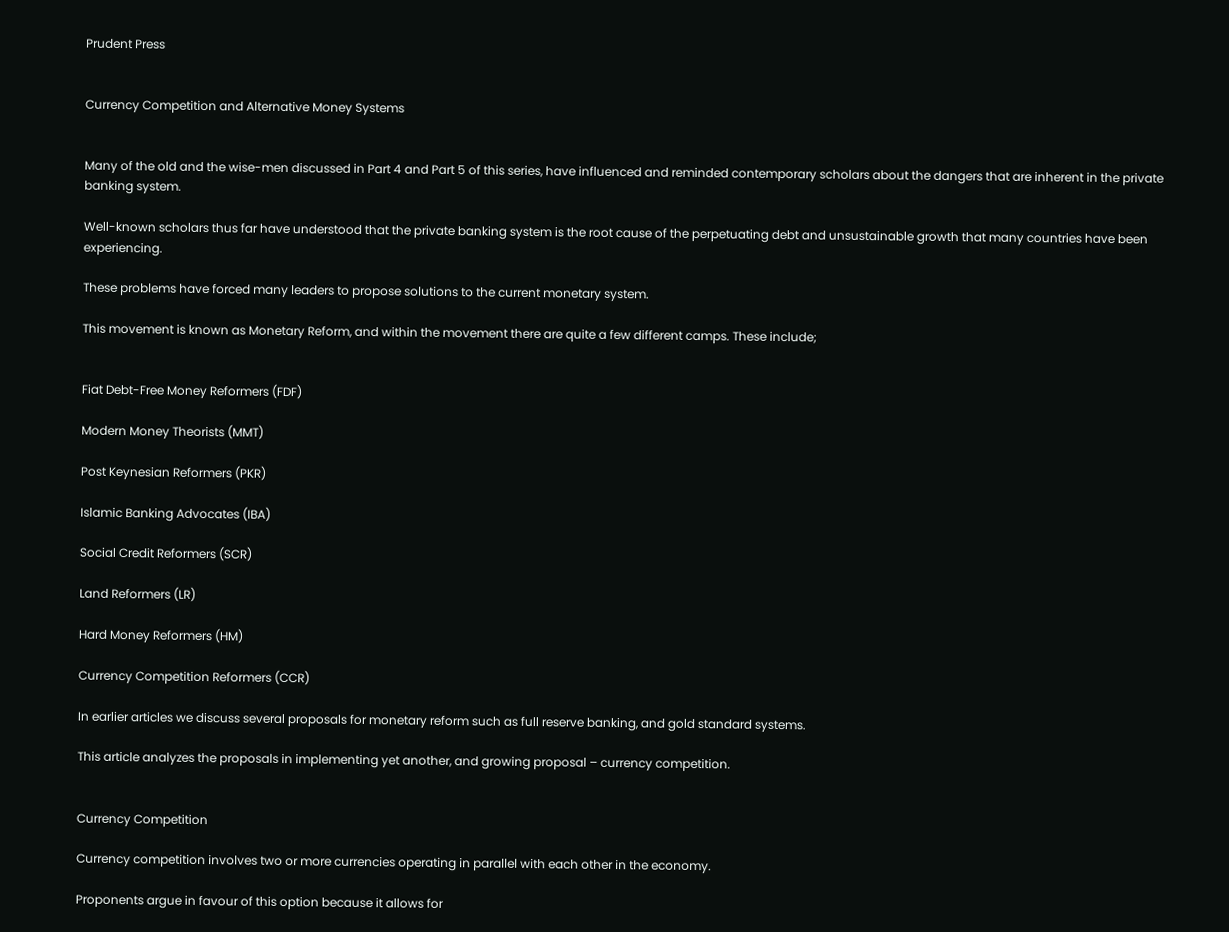Prudent Press


Currency Competition and Alternative Money Systems


Many of the old and the wise-men discussed in Part 4 and Part 5 of this series, have influenced and reminded contemporary scholars about the dangers that are inherent in the private banking system.

Well-known scholars thus far have understood that the private banking system is the root cause of the perpetuating debt and unsustainable growth that many countries have been experiencing.

These problems have forced many leaders to propose solutions to the current monetary system.

This movement is known as Monetary Reform, and within the movement there are quite a few different camps. These include;


Fiat Debt-Free Money Reformers (FDF)

Modern Money Theorists (MMT)

Post Keynesian Reformers (PKR)

Islamic Banking Advocates (IBA)

Social Credit Reformers (SCR)

Land Reformers (LR)

Hard Money Reformers (HM)

Currency Competition Reformers (CCR)

In earlier articles we discuss several proposals for monetary reform such as full reserve banking, and gold standard systems.

This article analyzes the proposals in implementing yet another, and growing proposal – currency competition.


Currency Competition

Currency competition involves two or more currencies operating in parallel with each other in the economy.

Proponents argue in favour of this option because it allows for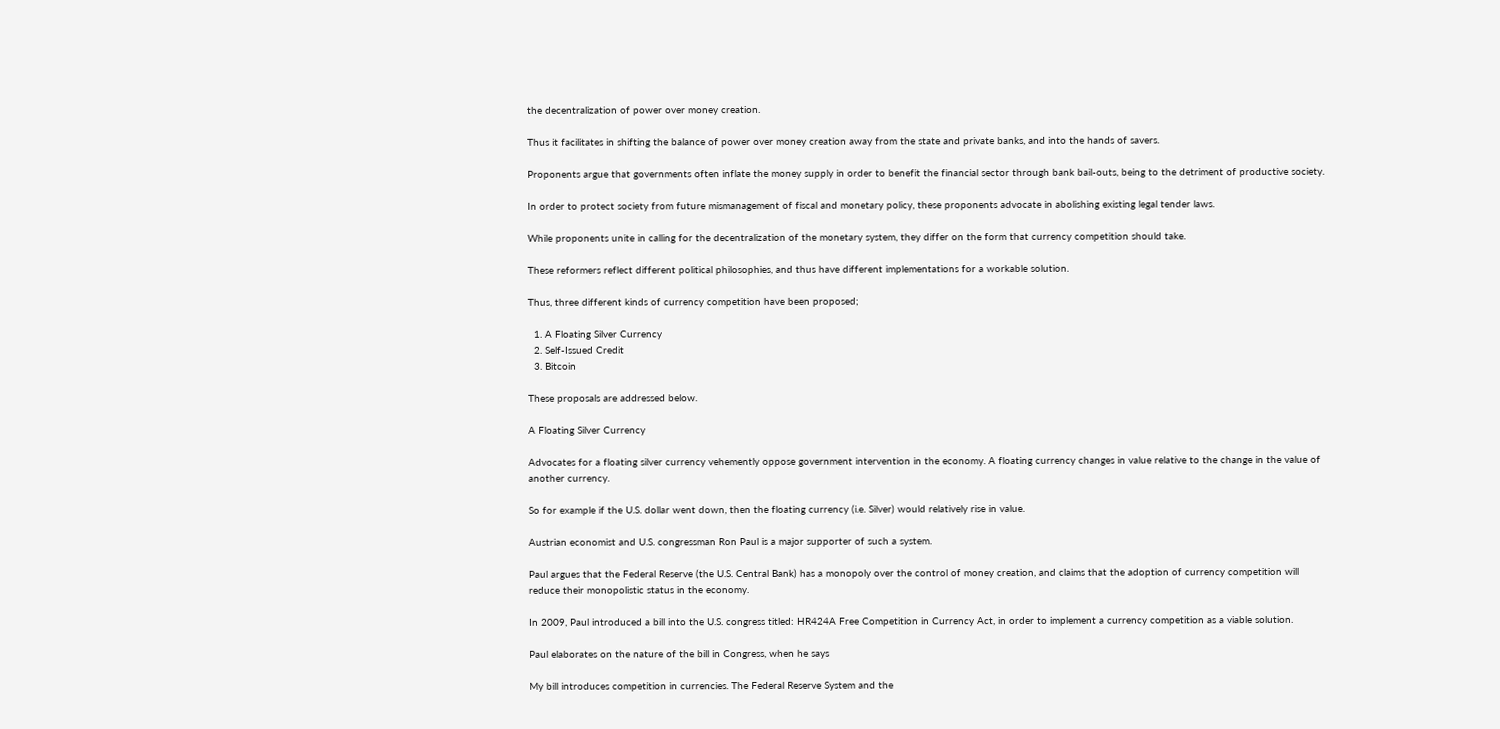the decentralization of power over money creation.

Thus it facilitates in shifting the balance of power over money creation away from the state and private banks, and into the hands of savers.

Proponents argue that governments often inflate the money supply in order to benefit the financial sector through bank bail-outs, being to the detriment of productive society.

In order to protect society from future mismanagement of fiscal and monetary policy, these proponents advocate in abolishing existing legal tender laws.

While proponents unite in calling for the decentralization of the monetary system, they differ on the form that currency competition should take.

These reformers reflect different political philosophies, and thus have different implementations for a workable solution.

Thus, three different kinds of currency competition have been proposed;

  1. A Floating Silver Currency
  2. Self-Issued Credit
  3. Bitcoin

These proposals are addressed below.

A Floating Silver Currency

Advocates for a floating silver currency vehemently oppose government intervention in the economy. A floating currency changes in value relative to the change in the value of another currency.

So for example if the U.S. dollar went down, then the floating currency (i.e. Silver) would relatively rise in value.

Austrian economist and U.S. congressman Ron Paul is a major supporter of such a system.

Paul argues that the Federal Reserve (the U.S. Central Bank) has a monopoly over the control of money creation, and claims that the adoption of currency competition will reduce their monopolistic status in the economy.

In 2009, Paul introduced a bill into the U.S. congress titled: HR424A Free Competition in Currency Act, in order to implement a currency competition as a viable solution.

Paul elaborates on the nature of the bill in Congress, when he says

My bill introduces competition in currencies. The Federal Reserve System and the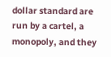dollar standard are run by a cartel, a monopoly, and they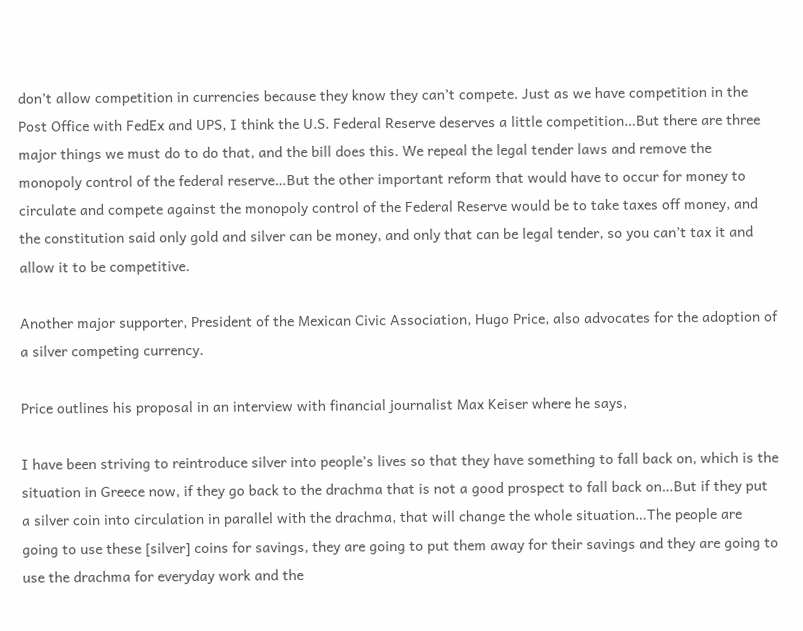don’t allow competition in currencies because they know they can’t compete. Just as we have competition in the Post Office with FedEx and UPS, I think the U.S. Federal Reserve deserves a little competition…But there are three major things we must do to do that, and the bill does this. We repeal the legal tender laws and remove the monopoly control of the federal reserve…But the other important reform that would have to occur for money to circulate and compete against the monopoly control of the Federal Reserve would be to take taxes off money, and the constitution said only gold and silver can be money, and only that can be legal tender, so you can’t tax it and allow it to be competitive.

Another major supporter, President of the Mexican Civic Association, Hugo Price, also advocates for the adoption of a silver competing currency.

Price outlines his proposal in an interview with financial journalist Max Keiser where he says,

I have been striving to reintroduce silver into people’s lives so that they have something to fall back on, which is the situation in Greece now, if they go back to the drachma that is not a good prospect to fall back on…But if they put a silver coin into circulation in parallel with the drachma, that will change the whole situation…The people are going to use these [silver] coins for savings, they are going to put them away for their savings and they are going to use the drachma for everyday work and the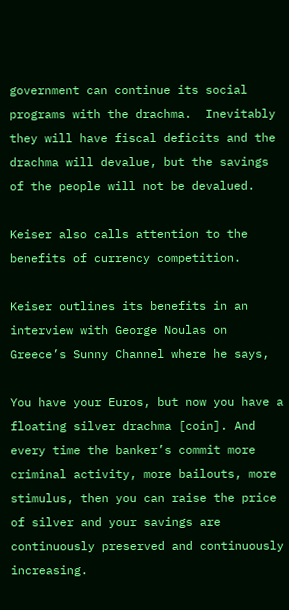government can continue its social programs with the drachma.  Inevitably they will have fiscal deficits and the drachma will devalue, but the savings of the people will not be devalued.

Keiser also calls attention to the benefits of currency competition.

Keiser outlines its benefits in an interview with George Noulas on Greece’s Sunny Channel where he says,

You have your Euros, but now you have a floating silver drachma [coin]. And every time the banker’s commit more criminal activity, more bailouts, more stimulus, then you can raise the price of silver and your savings are continuously preserved and continuously increasing.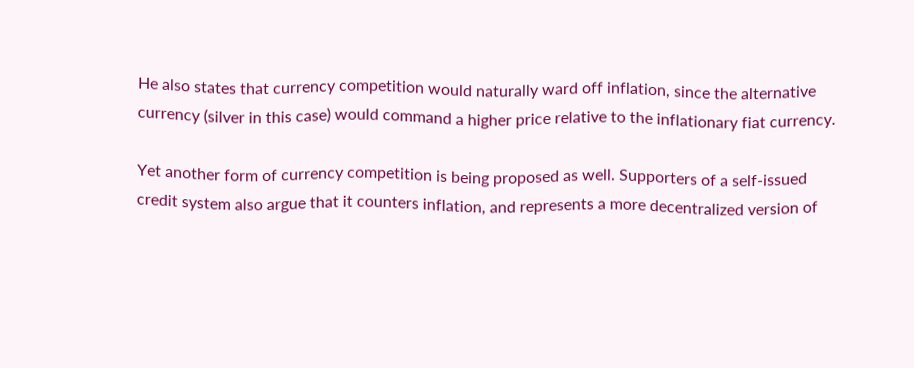He also states that currency competition would naturally ward off inflation, since the alternative currency (silver in this case) would command a higher price relative to the inflationary fiat currency.

Yet another form of currency competition is being proposed as well. Supporters of a self-issued credit system also argue that it counters inflation, and represents a more decentralized version of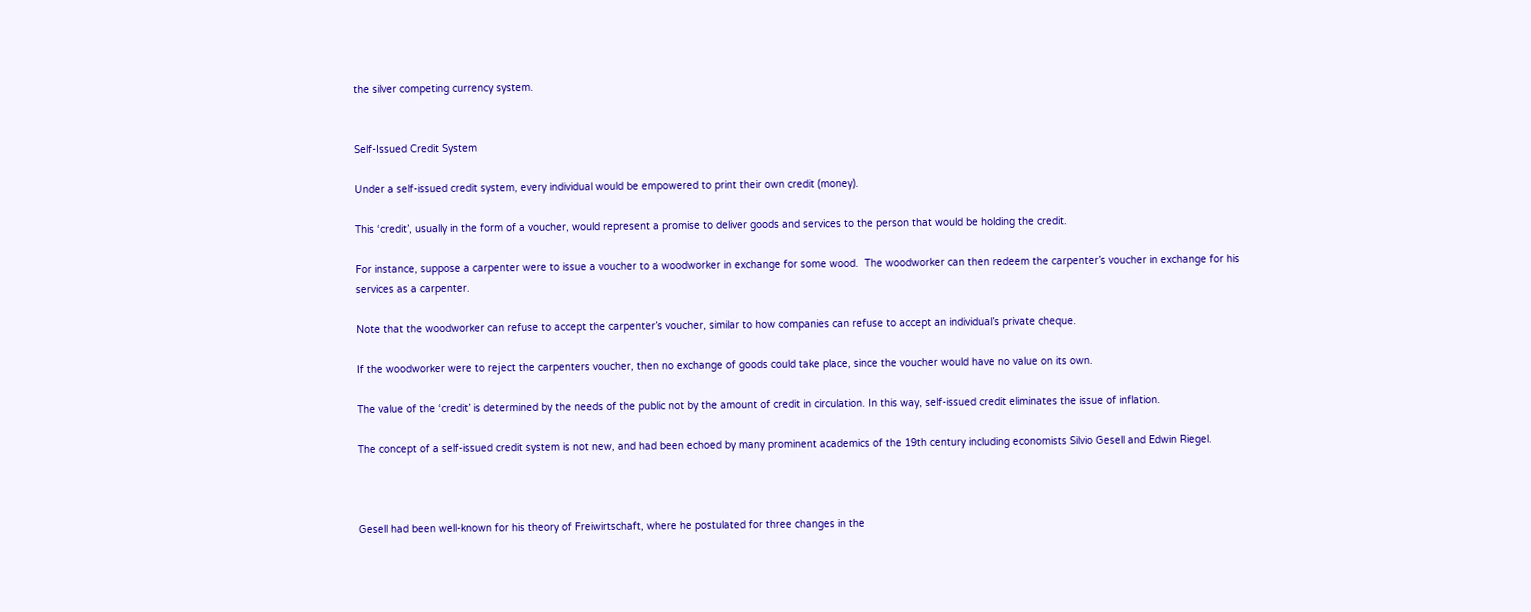the silver competing currency system.


Self-Issued Credit System

Under a self-issued credit system, every individual would be empowered to print their own credit (money).

This ‘credit’, usually in the form of a voucher, would represent a promise to deliver goods and services to the person that would be holding the credit.

For instance, suppose a carpenter were to issue a voucher to a woodworker in exchange for some wood.  The woodworker can then redeem the carpenter’s voucher in exchange for his services as a carpenter.

Note that the woodworker can refuse to accept the carpenter’s voucher, similar to how companies can refuse to accept an individual’s private cheque.

If the woodworker were to reject the carpenters voucher, then no exchange of goods could take place, since the voucher would have no value on its own.

The value of the ‘credit’ is determined by the needs of the public not by the amount of credit in circulation. In this way, self-issued credit eliminates the issue of inflation.

The concept of a self-issued credit system is not new, and had been echoed by many prominent academics of the 19th century including economists Silvio Gesell and Edwin Riegel.



Gesell had been well-known for his theory of Freiwirtschaft, where he postulated for three changes in the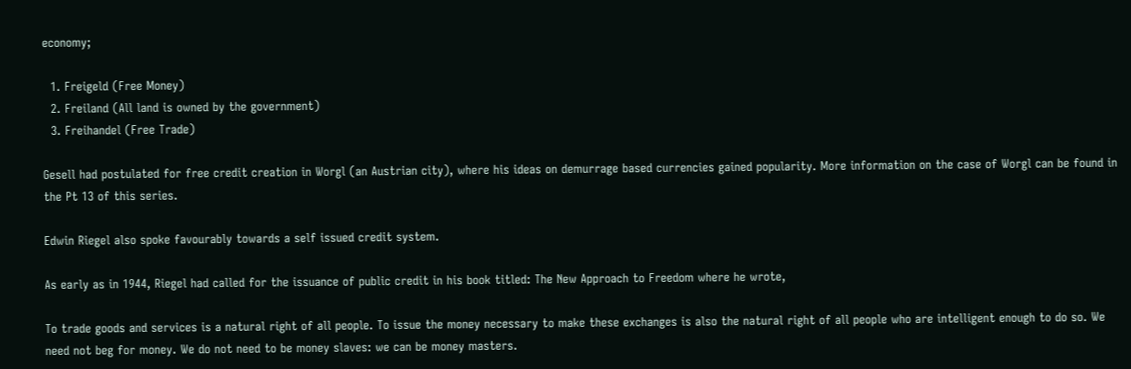economy;

  1. Freigeld (Free Money)
  2. Freiland (All land is owned by the government)
  3. Freihandel (Free Trade)

Gesell had postulated for free credit creation in Worgl (an Austrian city), where his ideas on demurrage based currencies gained popularity. More information on the case of Worgl can be found in the Pt 13 of this series.

Edwin Riegel also spoke favourably towards a self issued credit system.

As early as in 1944, Riegel had called for the issuance of public credit in his book titled: The New Approach to Freedom where he wrote,

To trade goods and services is a natural right of all people. To issue the money necessary to make these exchanges is also the natural right of all people who are intelligent enough to do so. We need not beg for money. We do not need to be money slaves: we can be money masters.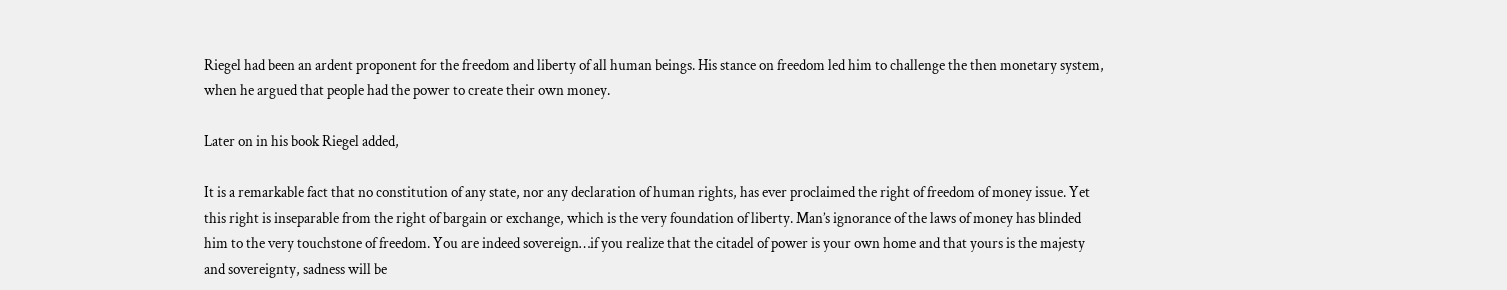Riegel had been an ardent proponent for the freedom and liberty of all human beings. His stance on freedom led him to challenge the then monetary system, when he argued that people had the power to create their own money.

Later on in his book Riegel added,

It is a remarkable fact that no constitution of any state, nor any declaration of human rights, has ever proclaimed the right of freedom of money issue. Yet this right is inseparable from the right of bargain or exchange, which is the very foundation of liberty. Man’s ignorance of the laws of money has blinded him to the very touchstone of freedom. You are indeed sovereign…if you realize that the citadel of power is your own home and that yours is the majesty and sovereignty, sadness will be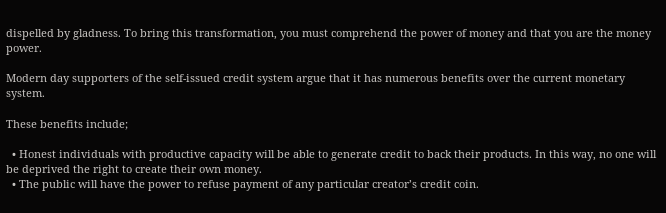dispelled by gladness. To bring this transformation, you must comprehend the power of money and that you are the money power.

Modern day supporters of the self-issued credit system argue that it has numerous benefits over the current monetary system.

These benefits include;

  • Honest individuals with productive capacity will be able to generate credit to back their products. In this way, no one will be deprived the right to create their own money.
  • The public will have the power to refuse payment of any particular creator’s credit coin.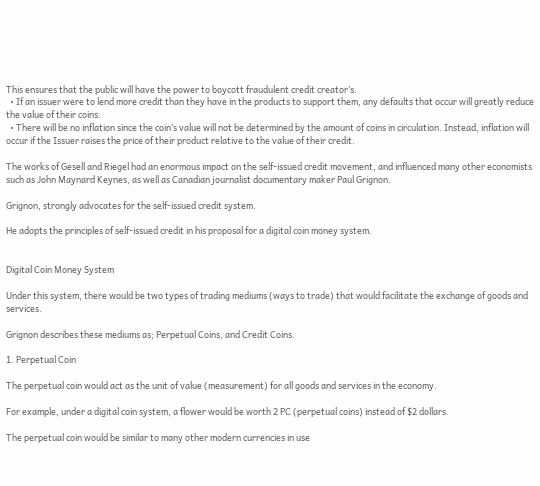This ensures that the public will have the power to boycott fraudulent credit creator’s.
  • If an issuer were to lend more credit than they have in the products to support them, any defaults that occur will greatly reduce the value of their coins.
  • There will be no inflation since the coin’s value will not be determined by the amount of coins in circulation. Instead, inflation will occur if the Issuer raises the price of their product relative to the value of their credit.

The works of Gesell and Riegel had an enormous impact on the self-issued credit movement, and influenced many other economists such as John Maynard Keynes, as well as Canadian journalist documentary maker Paul Grignon.

Grignon, strongly advocates for the self-issued credit system.

He adopts the principles of self-issued credit in his proposal for a digital coin money system.


Digital Coin Money System

Under this system, there would be two types of trading mediums (ways to trade) that would facilitate the exchange of goods and services.

Grignon describes these mediums as; Perpetual Coins, and Credit Coins.

1. Perpetual Coin

The perpetual coin would act as the unit of value (measurement) for all goods and services in the economy.

For example, under a digital coin system, a flower would be worth 2 PC (perpetual coins) instead of $2 dollars.

The perpetual coin would be similar to many other modern currencies in use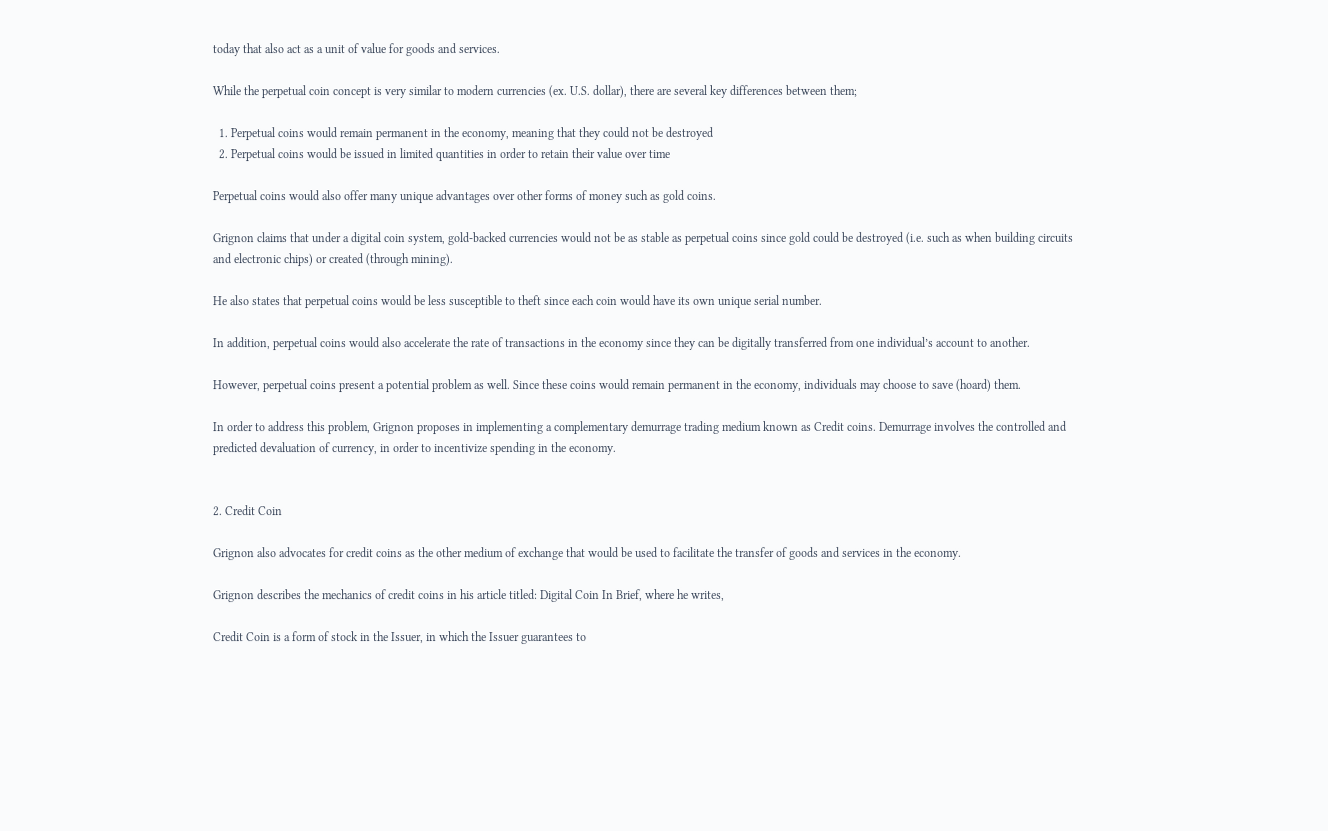today that also act as a unit of value for goods and services.

While the perpetual coin concept is very similar to modern currencies (ex. U.S. dollar), there are several key differences between them;

  1. Perpetual coins would remain permanent in the economy, meaning that they could not be destroyed
  2. Perpetual coins would be issued in limited quantities in order to retain their value over time

Perpetual coins would also offer many unique advantages over other forms of money such as gold coins.

Grignon claims that under a digital coin system, gold-backed currencies would not be as stable as perpetual coins since gold could be destroyed (i.e. such as when building circuits and electronic chips) or created (through mining).

He also states that perpetual coins would be less susceptible to theft since each coin would have its own unique serial number.

In addition, perpetual coins would also accelerate the rate of transactions in the economy since they can be digitally transferred from one individual’s account to another.

However, perpetual coins present a potential problem as well. Since these coins would remain permanent in the economy, individuals may choose to save (hoard) them.

In order to address this problem, Grignon proposes in implementing a complementary demurrage trading medium known as Credit coins. Demurrage involves the controlled and predicted devaluation of currency, in order to incentivize spending in the economy.


2. Credit Coin

Grignon also advocates for credit coins as the other medium of exchange that would be used to facilitate the transfer of goods and services in the economy.

Grignon describes the mechanics of credit coins in his article titled: Digital Coin In Brief, where he writes,

Credit Coin is a form of stock in the Issuer, in which the Issuer guarantees to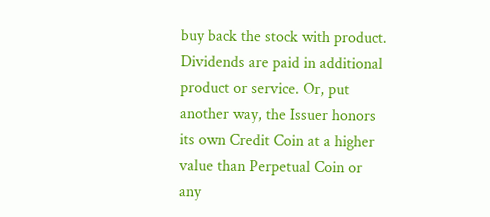buy back the stock with product. Dividends are paid in additional product or service. Or, put another way, the Issuer honors its own Credit Coin at a higher value than Perpetual Coin or any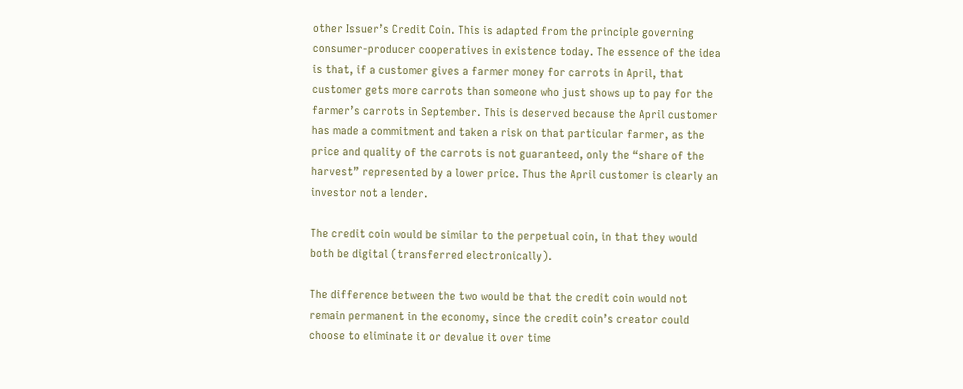other Issuer’s Credit Coin. This is adapted from the principle governing consumer-producer cooperatives in existence today. The essence of the idea is that, if a customer gives a farmer money for carrots in April, that customer gets more carrots than someone who just shows up to pay for the farmer’s carrots in September. This is deserved because the April customer has made a commitment and taken a risk on that particular farmer, as the price and quality of the carrots is not guaranteed, only the “share of the harvest” represented by a lower price. Thus the April customer is clearly an investor not a lender.

The credit coin would be similar to the perpetual coin, in that they would both be digital (transferred electronically).

The difference between the two would be that the credit coin would not remain permanent in the economy, since the credit coin’s creator could choose to eliminate it or devalue it over time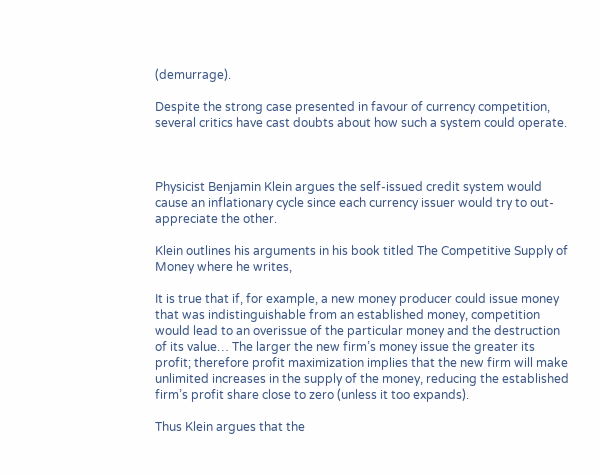(demurrage).

Despite the strong case presented in favour of currency competition, several critics have cast doubts about how such a system could operate.



Physicist Benjamin Klein argues the self-issued credit system would cause an inflationary cycle since each currency issuer would try to out-appreciate the other.

Klein outlines his arguments in his book titled The Competitive Supply of Money where he writes,

It is true that if, for example, a new money producer could issue money that was indistinguishable from an established money, competition would lead to an overissue of the particular money and the destruction of its value… The larger the new firm’s money issue the greater its profit; therefore profit maximization implies that the new firm will make unlimited increases in the supply of the money, reducing the established firm’s profit share close to zero (unless it too expands).

Thus Klein argues that the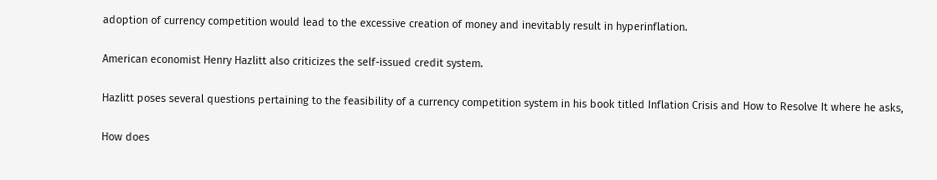adoption of currency competition would lead to the excessive creation of money and inevitably result in hyperinflation.

American economist Henry Hazlitt also criticizes the self-issued credit system.

Hazlitt poses several questions pertaining to the feasibility of a currency competition system in his book titled Inflation Crisis and How to Resolve It where he asks,

How does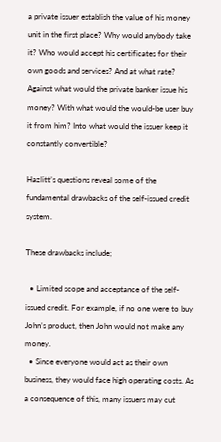a private issuer establish the value of his money unit in the first place? Why would anybody take it? Who would accept his certificates for their own goods and services? And at what rate? Against what would the private banker issue his money? With what would the would-be user buy it from him? Into what would the issuer keep it constantly convertible?

Hazlitt’s questions reveal some of the fundamental drawbacks of the self-issued credit system.

These drawbacks include;

  • Limited scope and acceptance of the self-issued credit. For example, if no one were to buy John’s product, then John would not make any money.
  • Since everyone would act as their own business, they would face high operating costs. As a consequence of this, many issuers may cut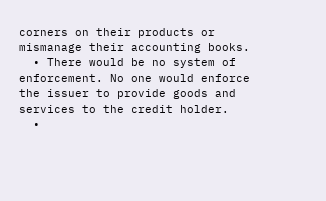corners on their products or mismanage their accounting books.
  • There would be no system of enforcement. No one would enforce the issuer to provide goods and services to the credit holder.
  •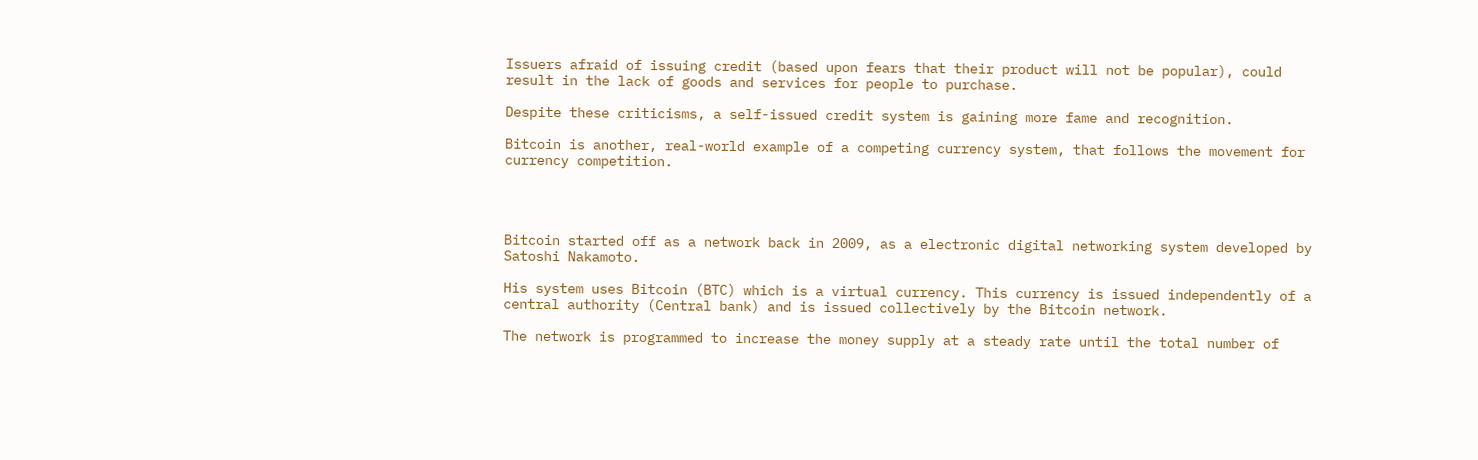Issuers afraid of issuing credit (based upon fears that their product will not be popular), could result in the lack of goods and services for people to purchase.

Despite these criticisms, a self-issued credit system is gaining more fame and recognition.

Bitcoin is another, real-world example of a competing currency system, that follows the movement for currency competition.




Bitcoin started off as a network back in 2009, as a electronic digital networking system developed by Satoshi Nakamoto.

His system uses Bitcoin (BTC) which is a virtual currency. This currency is issued independently of a central authority (Central bank) and is issued collectively by the Bitcoin network.

The network is programmed to increase the money supply at a steady rate until the total number of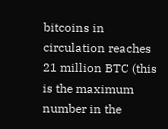bitcoins in circulation reaches 21 million BTC (this is the maximum number in the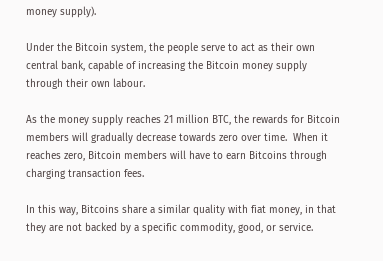money supply).

Under the Bitcoin system, the people serve to act as their own central bank, capable of increasing the Bitcoin money supply through their own labour.

As the money supply reaches 21 million BTC, the rewards for Bitcoin members will gradually decrease towards zero over time.  When it reaches zero, Bitcoin members will have to earn Bitcoins through charging transaction fees.

In this way, Bitcoins share a similar quality with fiat money, in that they are not backed by a specific commodity, good, or service.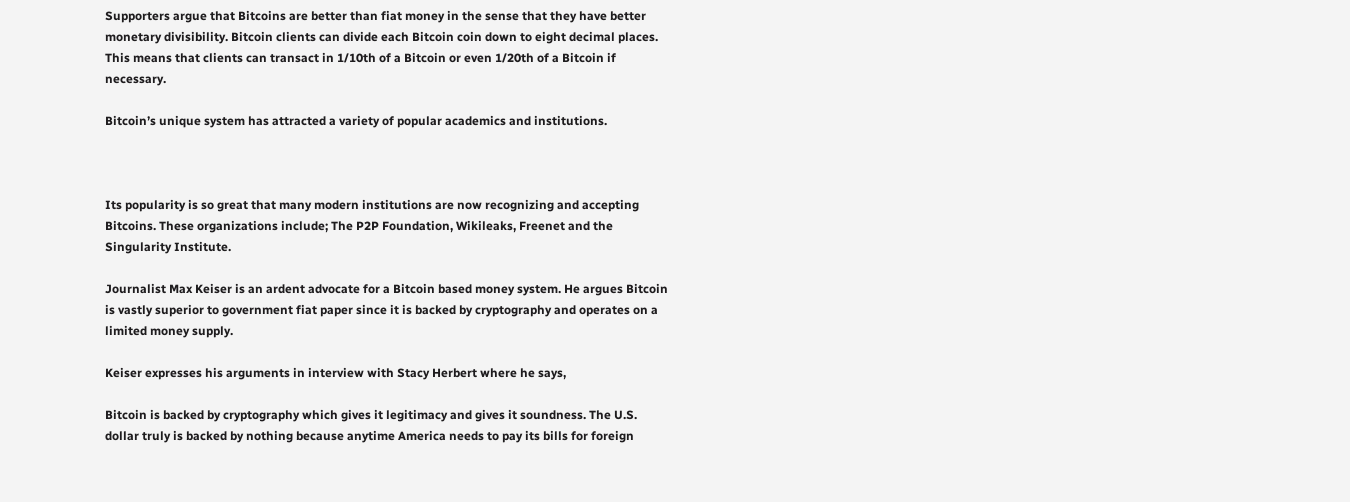Supporters argue that Bitcoins are better than fiat money in the sense that they have better monetary divisibility. Bitcoin clients can divide each Bitcoin coin down to eight decimal places. This means that clients can transact in 1/10th of a Bitcoin or even 1/20th of a Bitcoin if necessary.

Bitcoin’s unique system has attracted a variety of popular academics and institutions.



Its popularity is so great that many modern institutions are now recognizing and accepting Bitcoins. These organizations include; The P2P Foundation, Wikileaks, Freenet and the Singularity Institute.

Journalist Max Keiser is an ardent advocate for a Bitcoin based money system. He argues Bitcoin is vastly superior to government fiat paper since it is backed by cryptography and operates on a limited money supply.

Keiser expresses his arguments in interview with Stacy Herbert where he says,

Bitcoin is backed by cryptography which gives it legitimacy and gives it soundness. The U.S. dollar truly is backed by nothing because anytime America needs to pay its bills for foreign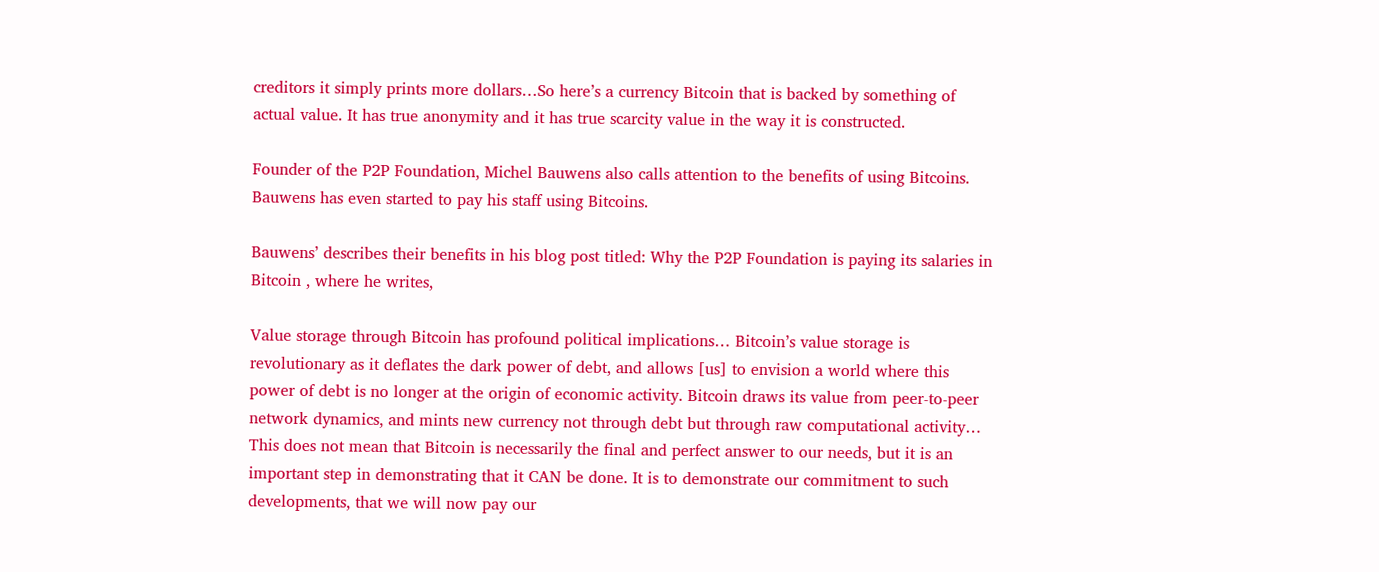creditors it simply prints more dollars…So here’s a currency Bitcoin that is backed by something of actual value. It has true anonymity and it has true scarcity value in the way it is constructed.

Founder of the P2P Foundation, Michel Bauwens also calls attention to the benefits of using Bitcoins. Bauwens has even started to pay his staff using Bitcoins.

Bauwens’ describes their benefits in his blog post titled: Why the P2P Foundation is paying its salaries in Bitcoin , where he writes,

Value storage through Bitcoin has profound political implications… Bitcoin’s value storage is revolutionary as it deflates the dark power of debt, and allows [us] to envision a world where this power of debt is no longer at the origin of economic activity. Bitcoin draws its value from peer-to-peer network dynamics, and mints new currency not through debt but through raw computational activity… This does not mean that Bitcoin is necessarily the final and perfect answer to our needs, but it is an important step in demonstrating that it CAN be done. It is to demonstrate our commitment to such developments, that we will now pay our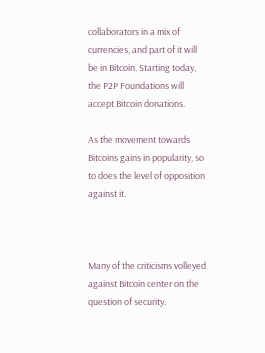collaborators in a mix of currencies, and part of it will be in Bitcoin. Starting today, the P2P Foundations will accept Bitcoin donations.

As the movement towards Bitcoins gains in popularity, so to does the level of opposition against it.



Many of the criticisms volleyed against Bitcoin center on the question of security.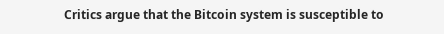Critics argue that the Bitcoin system is susceptible to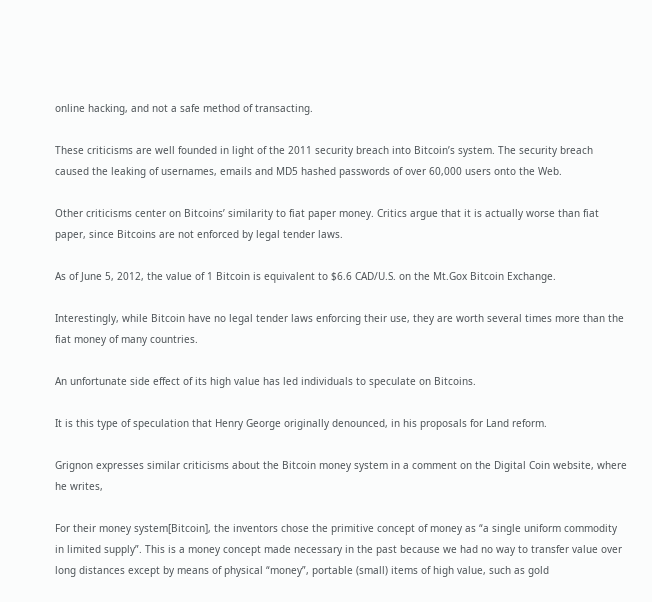online hacking, and not a safe method of transacting.

These criticisms are well founded in light of the 2011 security breach into Bitcoin’s system. The security breach caused the leaking of usernames, emails and MD5 hashed passwords of over 60,000 users onto the Web.

Other criticisms center on Bitcoins’ similarity to fiat paper money. Critics argue that it is actually worse than fiat paper, since Bitcoins are not enforced by legal tender laws.

As of June 5, 2012, the value of 1 Bitcoin is equivalent to $6.6 CAD/U.S. on the Mt.Gox Bitcoin Exchange.

Interestingly, while Bitcoin have no legal tender laws enforcing their use, they are worth several times more than the fiat money of many countries.

An unfortunate side effect of its high value has led individuals to speculate on Bitcoins.

It is this type of speculation that Henry George originally denounced, in his proposals for Land reform.

Grignon expresses similar criticisms about the Bitcoin money system in a comment on the Digital Coin website, where he writes,

For their money system[Bitcoin], the inventors chose the primitive concept of money as “a single uniform commodity in limited supply”. This is a money concept made necessary in the past because we had no way to transfer value over long distances except by means of physical “money”, portable (small) items of high value, such as gold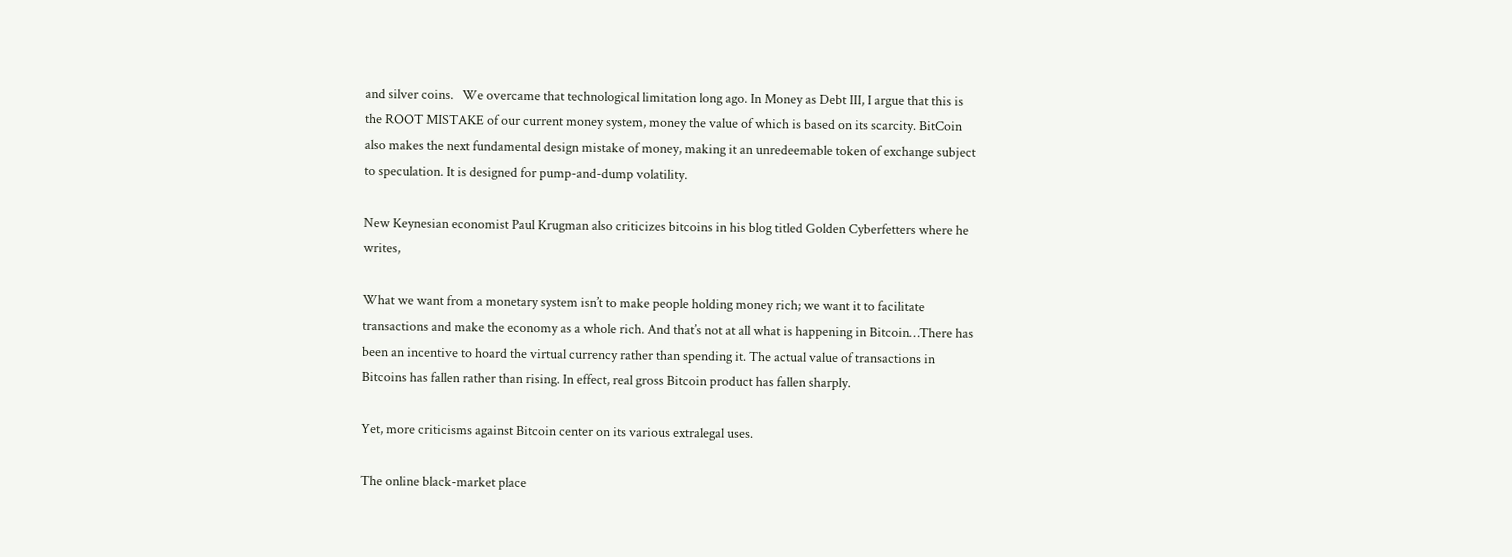and silver coins.   We overcame that technological limitation long ago. In Money as Debt III, I argue that this is the ROOT MISTAKE of our current money system, money the value of which is based on its scarcity. BitCoin also makes the next fundamental design mistake of money, making it an unredeemable token of exchange subject to speculation. It is designed for pump-and-dump volatility.

New Keynesian economist Paul Krugman also criticizes bitcoins in his blog titled Golden Cyberfetters where he writes,

What we want from a monetary system isn’t to make people holding money rich; we want it to facilitate transactions and make the economy as a whole rich. And that’s not at all what is happening in Bitcoin…There has been an incentive to hoard the virtual currency rather than spending it. The actual value of transactions in Bitcoins has fallen rather than rising. In effect, real gross Bitcoin product has fallen sharply.

Yet, more criticisms against Bitcoin center on its various extralegal uses.

The online black-market place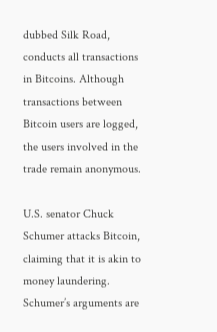dubbed Silk Road, conducts all transactions in Bitcoins. Although transactions between Bitcoin users are logged, the users involved in the trade remain anonymous.

U.S. senator Chuck Schumer attacks Bitcoin, claiming that it is akin to money laundering. Schumer’s arguments are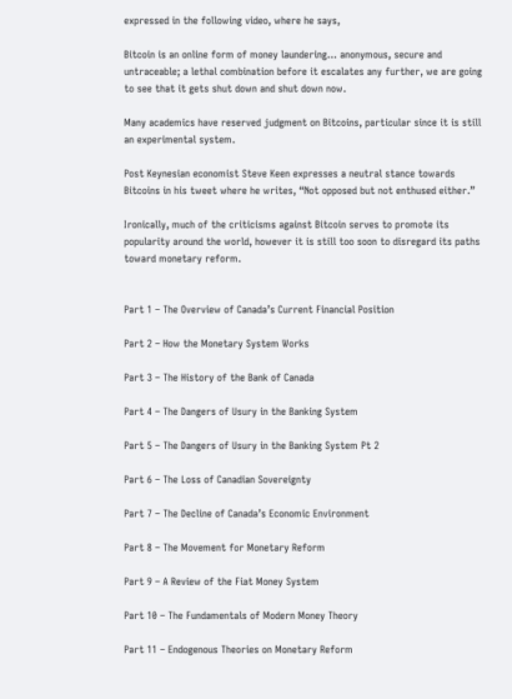expressed in the following video, where he says,

Bitcoin is an online form of money laundering… anonymous, secure and untraceable; a lethal combination before it escalates any further, we are going to see that it gets shut down and shut down now.

Many academics have reserved judgment on Bitcoins, particular since it is still an experimental system.

Post Keynesian economist Steve Keen expresses a neutral stance towards Bitcoins in his tweet where he writes, “Not opposed but not enthused either.”

Ironically, much of the criticisms against Bitcoin serves to promote its popularity around the world, however it is still too soon to disregard its paths toward monetary reform.


Part 1 – The Overview of Canada’s Current Financial Position

Part 2 – How the Monetary System Works

Part 3 – The History of the Bank of Canada

Part 4 – The Dangers of Usury in the Banking System

Part 5 – The Dangers of Usury in the Banking System Pt 2

Part 6 – The Loss of Canadian Sovereignty

Part 7 – The Decline of Canada’s Economic Environment

Part 8 – The Movement for Monetary Reform

Part 9 – A Review of the Fiat Money System

Part 10 – The Fundamentals of Modern Money Theory

Part 11 – Endogenous Theories on Monetary Reform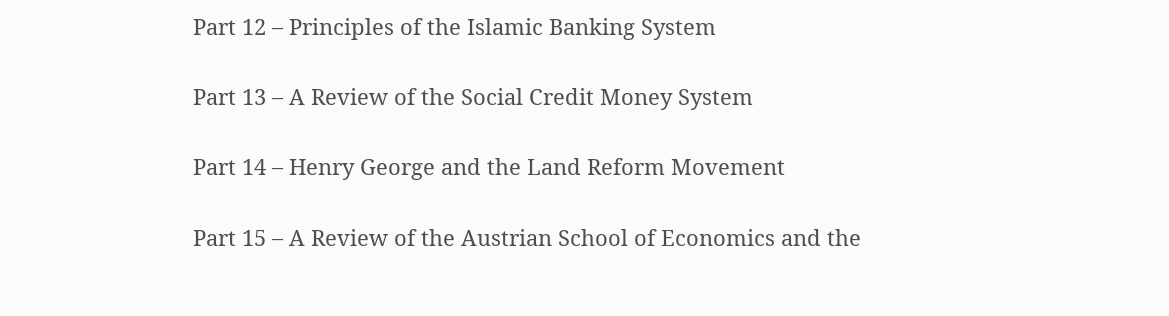Part 12 – Principles of the Islamic Banking System

Part 13 – A Review of the Social Credit Money System

Part 14 – Henry George and the Land Reform Movement

Part 15 – A Review of the Austrian School of Economics and the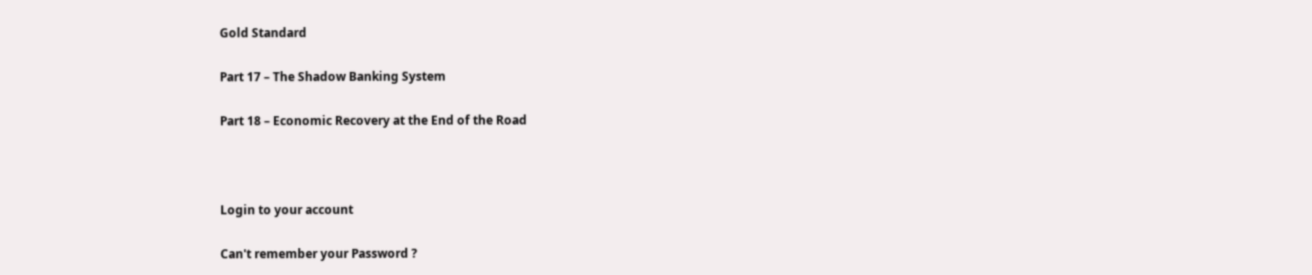Gold Standard

Part 17 – The Shadow Banking System

Part 18 – Economic Recovery at the End of the Road



Login to your account

Can't remember your Password ?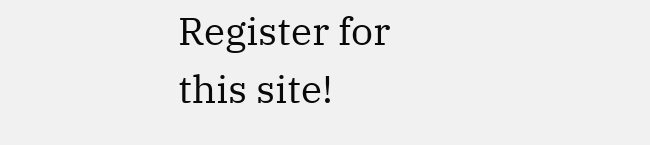Register for this site!